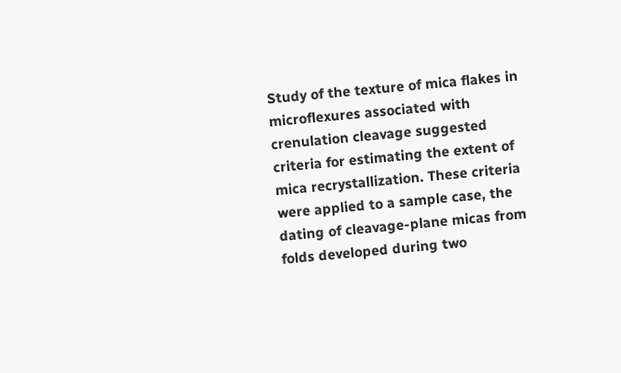Study of the texture of mica flakes in microflexures associated with crenulation cleavage suggested criteria for estimating the extent of mica recrystallization. These criteria were applied to a sample case, the dating of cleavage-plane micas from folds developed during two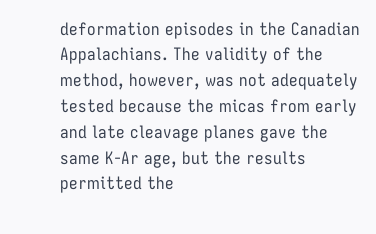deformation episodes in the Canadian Appalachians. The validity of the method, however, was not adequately tested because the micas from early and late cleavage planes gave the same K-Ar age, but the results permitted the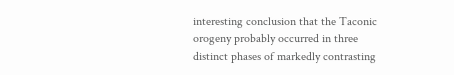interesting conclusion that the Taconic orogeny probably occurred in three distinct phases of markedly contrasting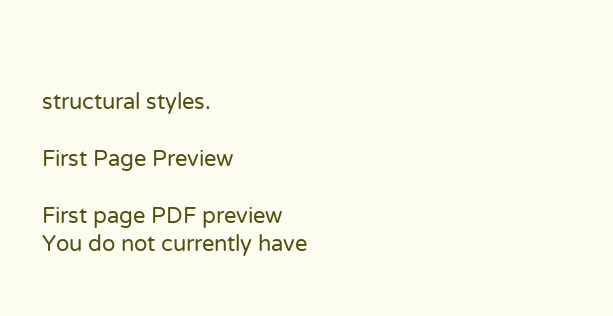structural styles.

First Page Preview

First page PDF preview
You do not currently have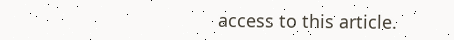access to this article.